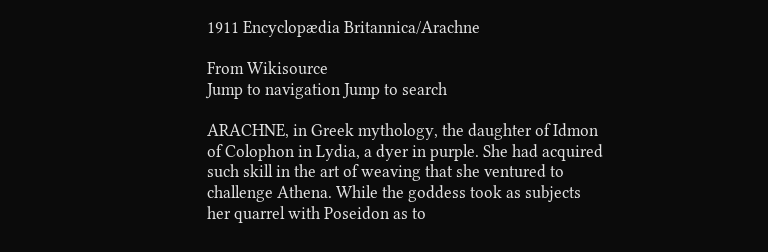1911 Encyclopædia Britannica/Arachne

From Wikisource
Jump to navigation Jump to search

ARACHNE, in Greek mythology, the daughter of Idmon of Colophon in Lydia, a dyer in purple. She had acquired such skill in the art of weaving that she ventured to challenge Athena. While the goddess took as subjects her quarrel with Poseidon as to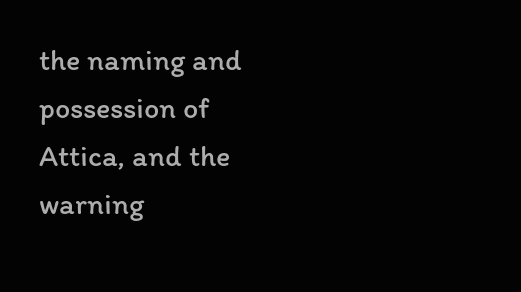the naming and possession of Attica, and the warning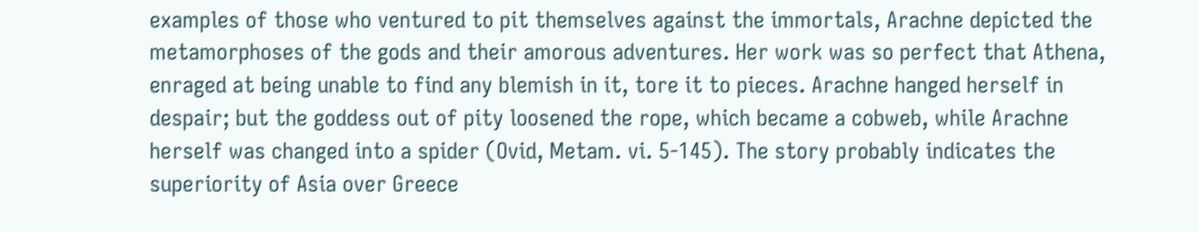examples of those who ventured to pit themselves against the immortals, Arachne depicted the metamorphoses of the gods and their amorous adventures. Her work was so perfect that Athena, enraged at being unable to find any blemish in it, tore it to pieces. Arachne hanged herself in despair; but the goddess out of pity loosened the rope, which became a cobweb, while Arachne herself was changed into a spider (Ovid, Metam. vi. 5-145). The story probably indicates the superiority of Asia over Greece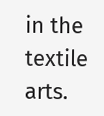in the textile arts.